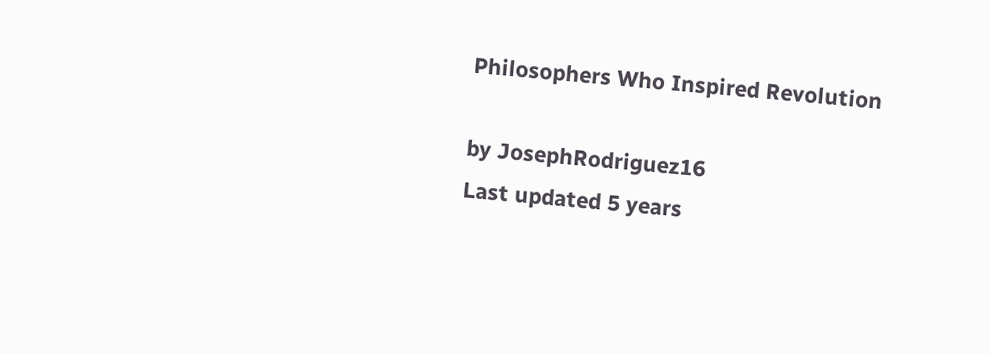Philosophers Who Inspired Revolution

by JosephRodriguez16
Last updated 5 years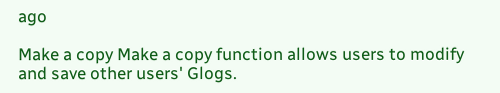ago

Make a copy Make a copy function allows users to modify and save other users' Glogs.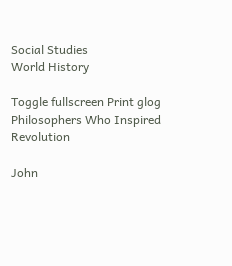Social Studies
World History

Toggle fullscreen Print glog
Philosophers Who Inspired Revolution

John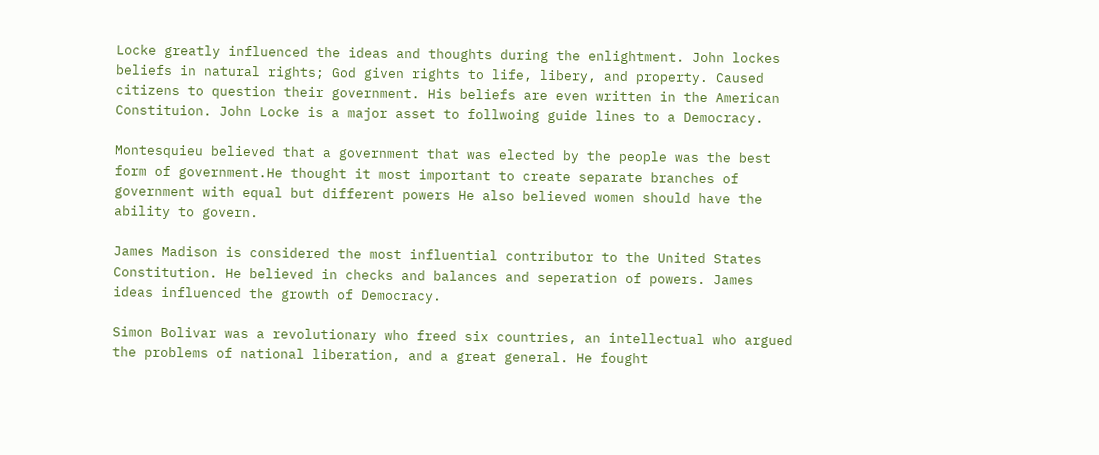Locke greatly influenced the ideas and thoughts during the enlightment. John lockes beliefs in natural rights; God given rights to life, libery, and property. Caused citizens to question their government. His beliefs are even written in the American Constituion. John Locke is a major asset to follwoing guide lines to a Democracy.

Montesquieu believed that a government that was elected by the people was the best form of government.He thought it most important to create separate branches of government with equal but different powers He also believed women should have the ability to govern.

James Madison is considered the most influential contributor to the United States Constitution. He believed in checks and balances and seperation of powers. James ideas influenced the growth of Democracy.

Simon Bolivar was a revolutionary who freed six countries, an intellectual who argued the problems of national liberation, and a great general. He fought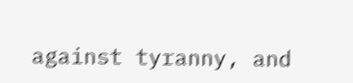against tyranny, and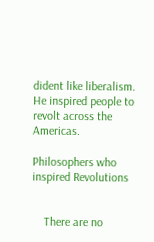dident like liberalism. He inspired people to revolt across the Americas.

Philosophers who inspired Revolutions


    There are no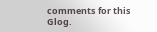comments for this Glog.